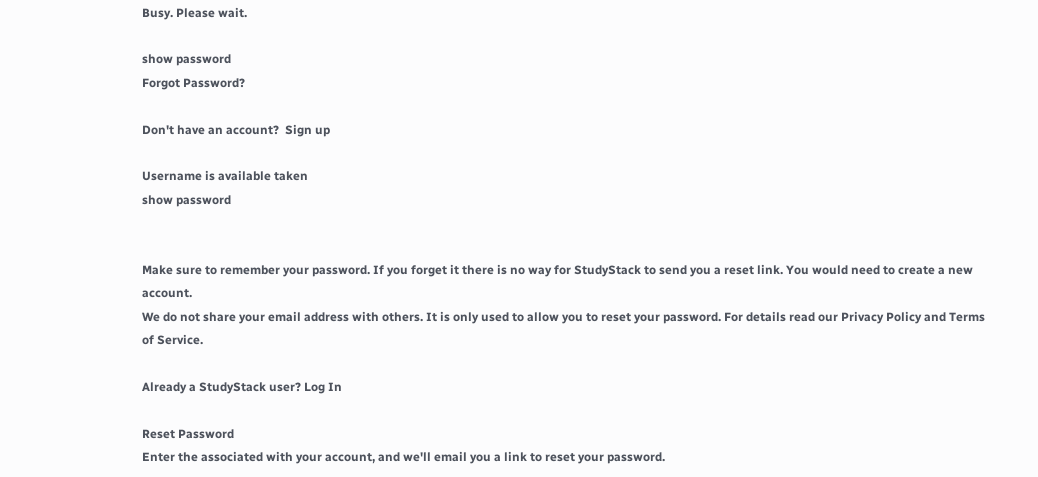Busy. Please wait.

show password
Forgot Password?

Don't have an account?  Sign up

Username is available taken
show password


Make sure to remember your password. If you forget it there is no way for StudyStack to send you a reset link. You would need to create a new account.
We do not share your email address with others. It is only used to allow you to reset your password. For details read our Privacy Policy and Terms of Service.

Already a StudyStack user? Log In

Reset Password
Enter the associated with your account, and we'll email you a link to reset your password.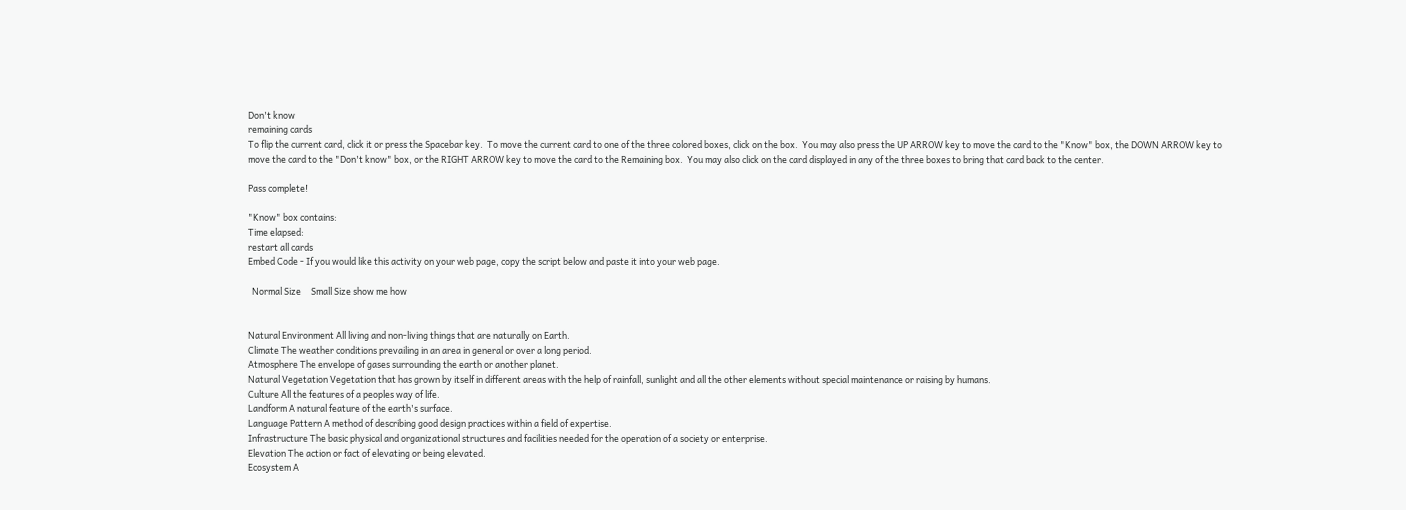Don't know
remaining cards
To flip the current card, click it or press the Spacebar key.  To move the current card to one of the three colored boxes, click on the box.  You may also press the UP ARROW key to move the card to the "Know" box, the DOWN ARROW key to move the card to the "Don't know" box, or the RIGHT ARROW key to move the card to the Remaining box.  You may also click on the card displayed in any of the three boxes to bring that card back to the center.

Pass complete!

"Know" box contains:
Time elapsed:
restart all cards
Embed Code - If you would like this activity on your web page, copy the script below and paste it into your web page.

  Normal Size     Small Size show me how


Natural Environment All living and non-living things that are naturally on Earth.
Climate The weather conditions prevailing in an area in general or over a long period.
Atmosphere The envelope of gases surrounding the earth or another planet.
Natural Vegetation Vegetation that has grown by itself in different areas with the help of rainfall, sunlight and all the other elements without special maintenance or raising by humans.
Culture All the features of a peoples way of life.
Landform A natural feature of the earth's surface.
Language Pattern A method of describing good design practices within a field of expertise.
Infrastructure The basic physical and organizational structures and facilities needed for the operation of a society or enterprise.
Elevation The action or fact of elevating or being elevated.
Ecosystem A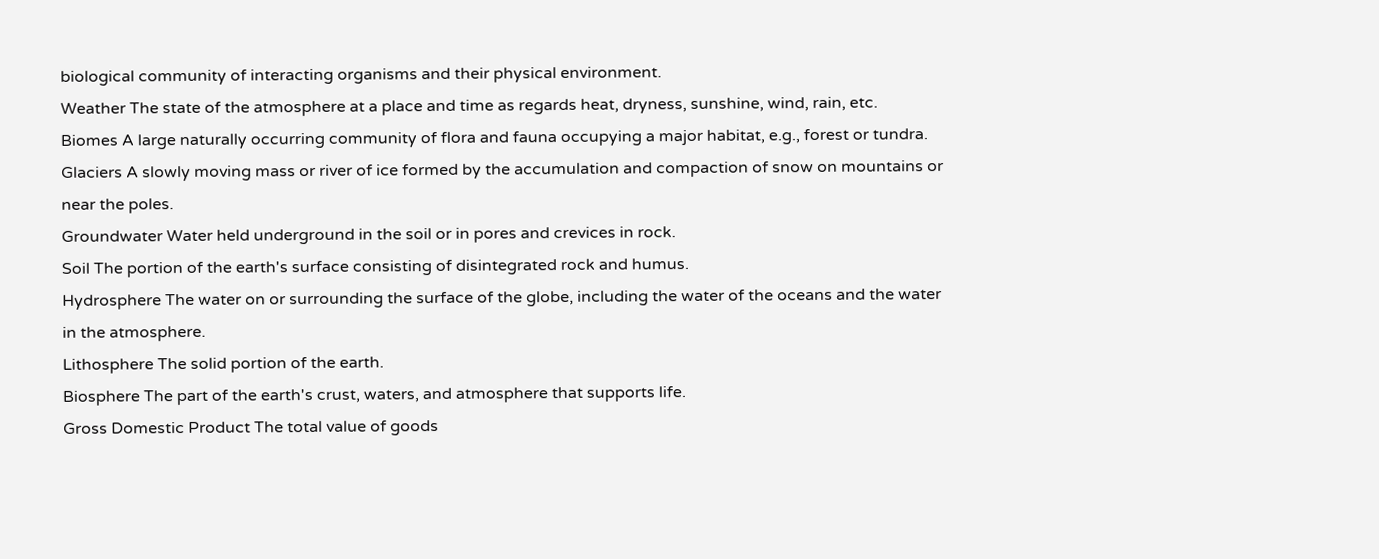biological community of interacting organisms and their physical environment.
Weather The state of the atmosphere at a place and time as regards heat, dryness, sunshine, wind, rain, etc.
Biomes A large naturally occurring community of flora and fauna occupying a major habitat, e.g., forest or tundra.
Glaciers A slowly moving mass or river of ice formed by the accumulation and compaction of snow on mountains or near the poles.
Groundwater Water held underground in the soil or in pores and crevices in rock.
Soil The portion of the earth's surface consisting of disintegrated rock and humus.
Hydrosphere The water on or surrounding the surface of the globe, including the water of the oceans and the water in the atmosphere.
Lithosphere The solid portion of the earth.
Biosphere The part of the earth's crust, waters, and atmosphere that supports life.
Gross Domestic Product The total value of goods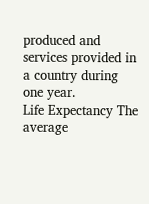produced and services provided in a country during one year.
Life Expectancy The average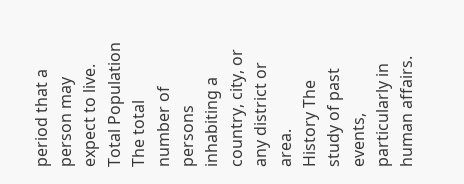period that a person may expect to live.
Total Population The total number of persons inhabiting a country, city, or any district or area.
History The study of past events, particularly in human affairs.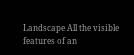Landscape All the visible features of an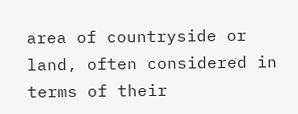area of countryside or land, often considered in terms of their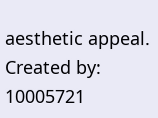aesthetic appeal.
Created by: 10005721